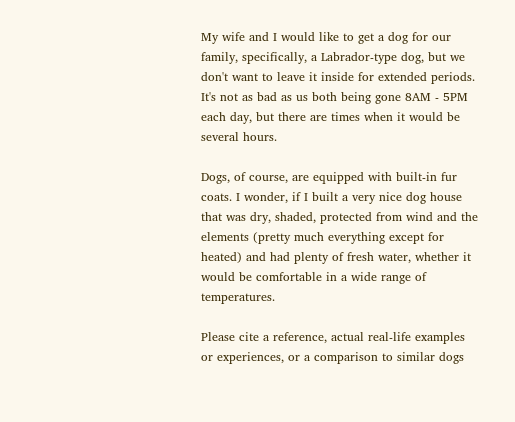My wife and I would like to get a dog for our family, specifically, a Labrador-type dog, but we don't want to leave it inside for extended periods. It's not as bad as us both being gone 8AM - 5PM each day, but there are times when it would be several hours.

Dogs, of course, are equipped with built-in fur coats. I wonder, if I built a very nice dog house that was dry, shaded, protected from wind and the elements (pretty much everything except for heated) and had plenty of fresh water, whether it would be comfortable in a wide range of temperatures.

Please cite a reference, actual real-life examples or experiences, or a comparison to similar dogs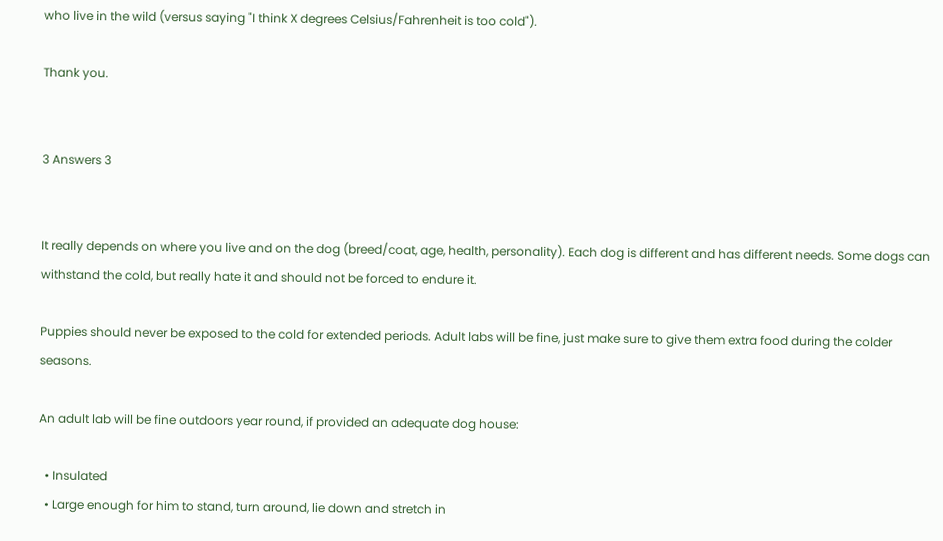who live in the wild (versus saying "I think X degrees Celsius/Fahrenheit is too cold").

Thank you.


3 Answers 3


It really depends on where you live and on the dog (breed/coat, age, health, personality). Each dog is different and has different needs. Some dogs can withstand the cold, but really hate it and should not be forced to endure it.

Puppies should never be exposed to the cold for extended periods. Adult labs will be fine, just make sure to give them extra food during the colder seasons.

An adult lab will be fine outdoors year round, if provided an adequate dog house:

  • Insulated
  • Large enough for him to stand, turn around, lie down and stretch in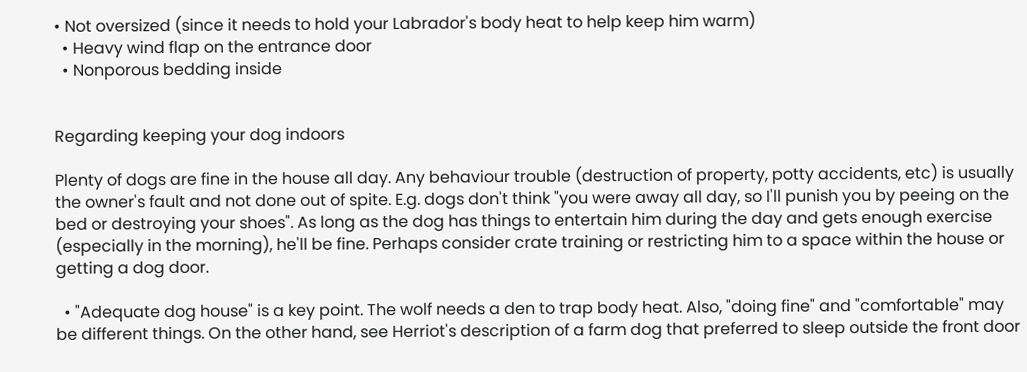• Not oversized (since it needs to hold your Labrador's body heat to help keep him warm)
  • Heavy wind flap on the entrance door
  • Nonporous bedding inside


Regarding keeping your dog indoors

Plenty of dogs are fine in the house all day. Any behaviour trouble (destruction of property, potty accidents, etc) is usually the owner's fault and not done out of spite. E.g. dogs don't think "you were away all day, so I'll punish you by peeing on the bed or destroying your shoes". As long as the dog has things to entertain him during the day and gets enough exercise (especially in the morning), he'll be fine. Perhaps consider crate training or restricting him to a space within the house or getting a dog door.

  • "Adequate dog house" is a key point. The wolf needs a den to trap body heat. Also, "doing fine" and "comfortable" may be different things. On the other hand, see Herriot's description of a farm dog that preferred to sleep outside the front door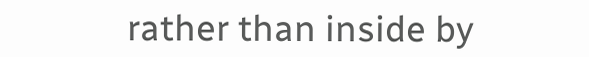rather than inside by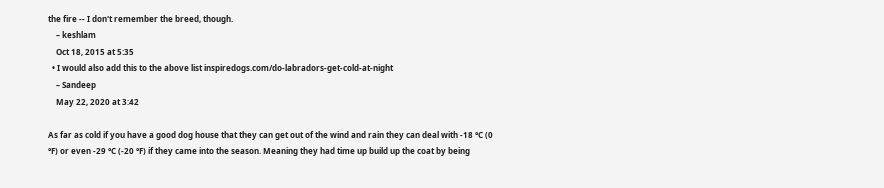the fire -- I don't remember the breed, though.
    – keshlam
    Oct 18, 2015 at 5:35
  • I would also add this to the above list inspiredogs.com/do-labradors-get-cold-at-night
    – Sandeep
    May 22, 2020 at 3:42

As far as cold if you have a good dog house that they can get out of the wind and rain they can deal with -18 °C (0 °F) or even -29 °C (-20 °F) if they came into the season. Meaning they had time up build up the coat by being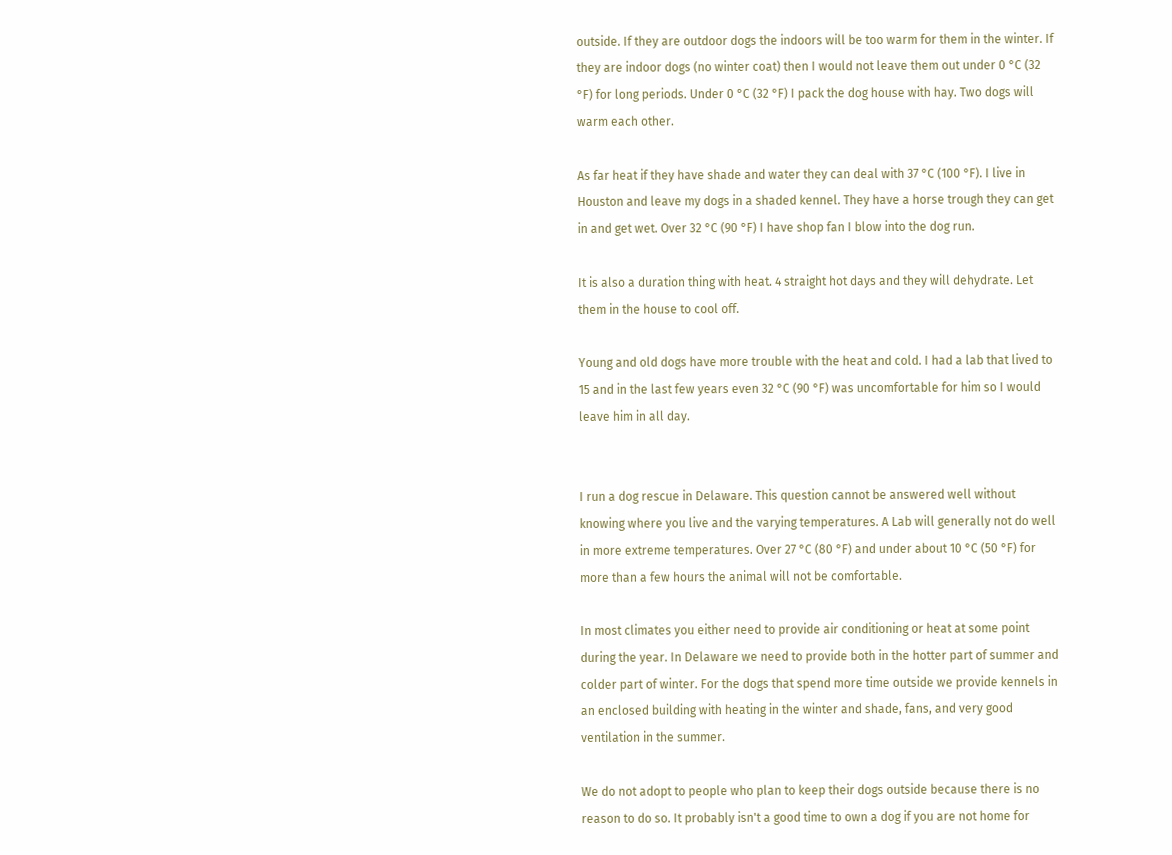outside. If they are outdoor dogs the indoors will be too warm for them in the winter. If they are indoor dogs (no winter coat) then I would not leave them out under 0 °C (32 °F) for long periods. Under 0 °C (32 °F) I pack the dog house with hay. Two dogs will warm each other.

As far heat if they have shade and water they can deal with 37 °C (100 °F). I live in Houston and leave my dogs in a shaded kennel. They have a horse trough they can get in and get wet. Over 32 °C (90 °F) I have shop fan I blow into the dog run.

It is also a duration thing with heat. 4 straight hot days and they will dehydrate. Let them in the house to cool off.

Young and old dogs have more trouble with the heat and cold. I had a lab that lived to 15 and in the last few years even 32 °C (90 °F) was uncomfortable for him so I would leave him in all day.


I run a dog rescue in Delaware. This question cannot be answered well without knowing where you live and the varying temperatures. A Lab will generally not do well in more extreme temperatures. Over 27 °C (80 °F) and under about 10 °C (50 °F) for more than a few hours the animal will not be comfortable.

In most climates you either need to provide air conditioning or heat at some point during the year. In Delaware we need to provide both in the hotter part of summer and colder part of winter. For the dogs that spend more time outside we provide kennels in an enclosed building with heating in the winter and shade, fans, and very good ventilation in the summer.

We do not adopt to people who plan to keep their dogs outside because there is no reason to do so. It probably isn't a good time to own a dog if you are not home for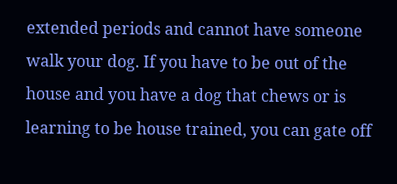extended periods and cannot have someone walk your dog. If you have to be out of the house and you have a dog that chews or is learning to be house trained, you can gate off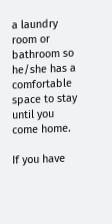a laundry room or bathroom so he/she has a comfortable space to stay until you come home.

If you have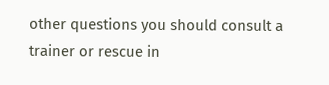other questions you should consult a trainer or rescue in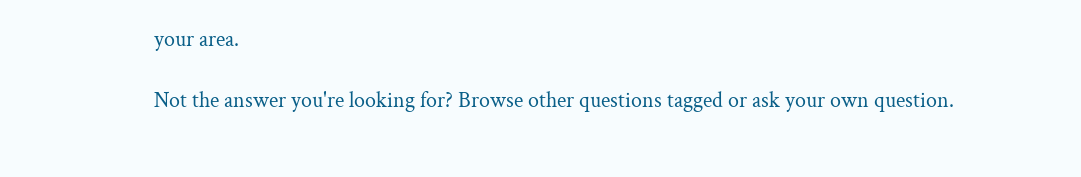your area.

Not the answer you're looking for? Browse other questions tagged or ask your own question.